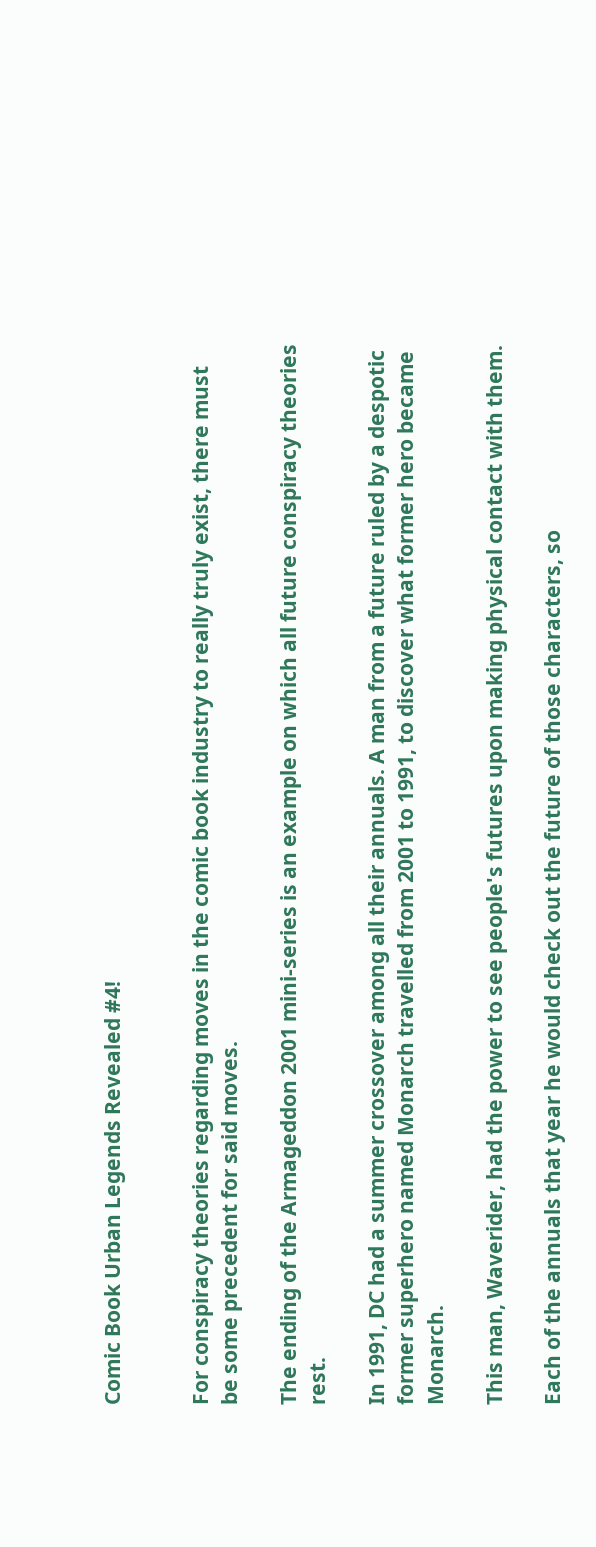Comic Book Urban Legends Revealed #4!


For conspiracy theories regarding moves in the comic book industry to really truly exist, there must be some precedent for said moves.

The ending of the Armageddon 2001 mini-series is an example on which all future conspiracy theories rest.

In 1991, DC had a summer crossover among all their annuals. A man from a future ruled by a despotic former superhero named Monarch travelled from 2001 to 1991, to discover what former hero became Monarch.

This man, Waverider, had the power to see people's futures upon making physical contact with them.

Each of the annuals that year he would check out the future of those characters, so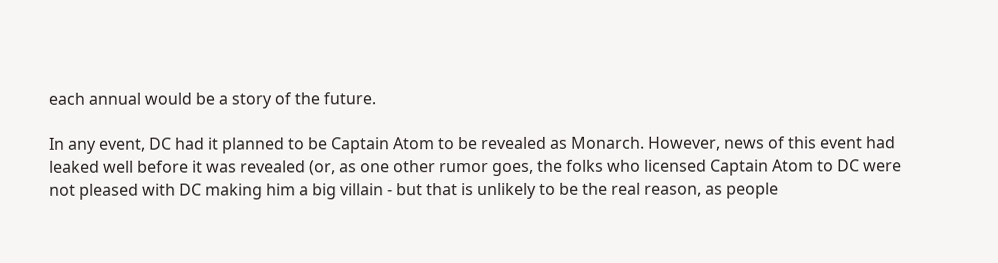each annual would be a story of the future.

In any event, DC had it planned to be Captain Atom to be revealed as Monarch. However, news of this event had leaked well before it was revealed (or, as one other rumor goes, the folks who licensed Captain Atom to DC were not pleased with DC making him a big villain - but that is unlikely to be the real reason, as people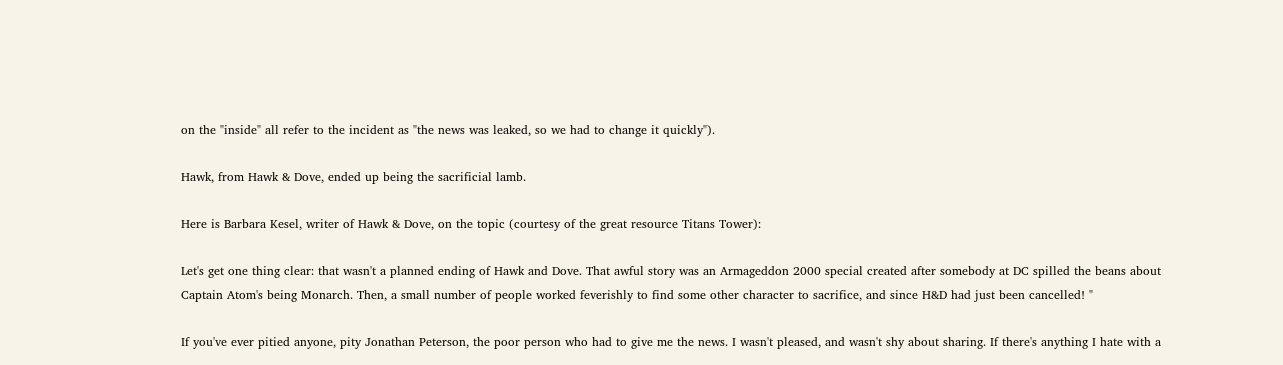on the "inside" all refer to the incident as "the news was leaked, so we had to change it quickly").

Hawk, from Hawk & Dove, ended up being the sacrificial lamb.

Here is Barbara Kesel, writer of Hawk & Dove, on the topic (courtesy of the great resource Titans Tower):

Let's get one thing clear: that wasn't a planned ending of Hawk and Dove. That awful story was an Armageddon 2000 special created after somebody at DC spilled the beans about Captain Atom's being Monarch. Then, a small number of people worked feverishly to find some other character to sacrifice, and since H&D had just been cancelled! "

If you've ever pitied anyone, pity Jonathan Peterson, the poor person who had to give me the news. I wasn't pleased, and wasn't shy about sharing. If there's anything I hate with a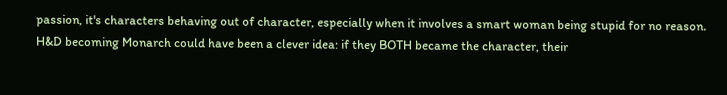passion, it's characters behaving out of character, especially when it involves a smart woman being stupid for no reason. H&D becoming Monarch could have been a clever idea: if they BOTH became the character, their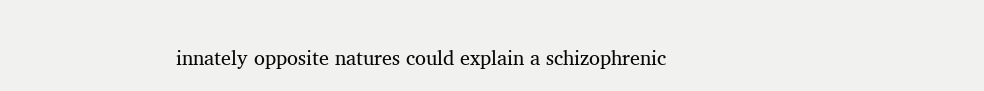innately opposite natures could explain a schizophrenic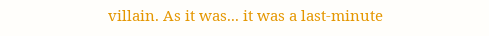villain. As it was... it was a last-minute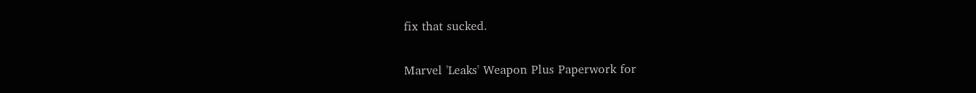fix that sucked.

Marvel 'Leaks' Weapon Plus Paperwork for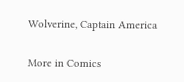Wolverine, Captain America

More in Comics